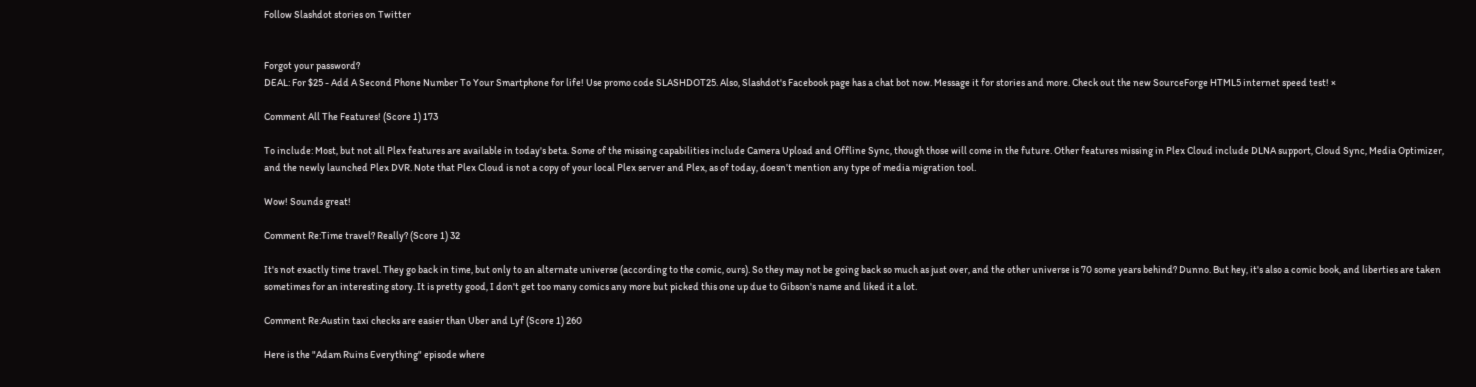Follow Slashdot stories on Twitter


Forgot your password?
DEAL: For $25 - Add A Second Phone Number To Your Smartphone for life! Use promo code SLASHDOT25. Also, Slashdot's Facebook page has a chat bot now. Message it for stories and more. Check out the new SourceForge HTML5 internet speed test! ×

Comment All The Features! (Score 1) 173

To include: Most, but not all Plex features are available in today's beta. Some of the missing capabilities include Camera Upload and Offline Sync, though those will come in the future. Other features missing in Plex Cloud include DLNA support, Cloud Sync, Media Optimizer, and the newly launched Plex DVR. Note that Plex Cloud is not a copy of your local Plex server and Plex, as of today, doesn’t mention any type of media migration tool.

Wow! Sounds great!

Comment Re:Time travel? Really? (Score 1) 32

It's not exactly time travel. They go back in time, but only to an alternate universe (according to the comic, ours). So they may not be going back so much as just over, and the other universe is 70 some years behind? Dunno. But hey, it's also a comic book, and liberties are taken sometimes for an interesting story. It is pretty good, I don't get too many comics any more but picked this one up due to Gibson's name and liked it a lot.

Comment Re:Austin taxi checks are easier than Uber and Lyf (Score 1) 260

Here is the "Adam Ruins Everything" episode where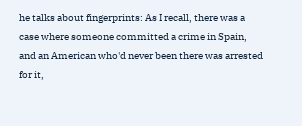he talks about fingerprints: As I recall, there was a case where someone committed a crime in Spain, and an American who'd never been there was arrested for it,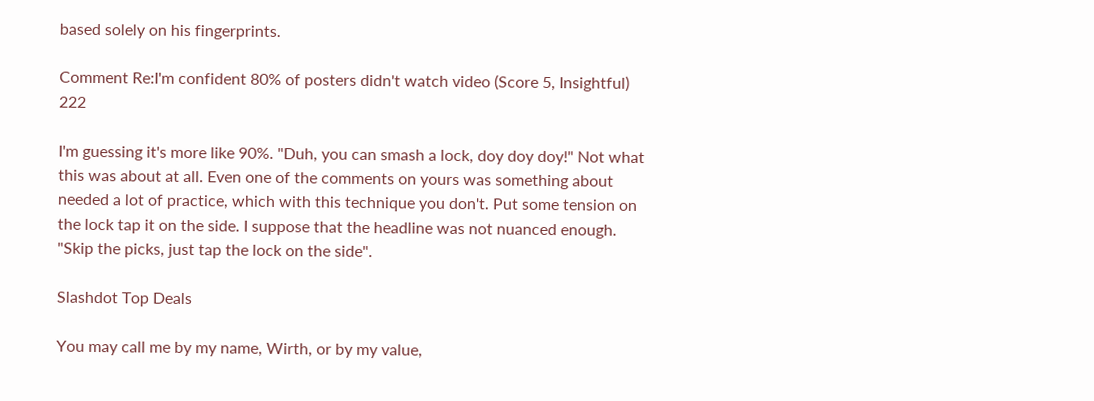based solely on his fingerprints.

Comment Re:I'm confident 80% of posters didn't watch video (Score 5, Insightful) 222

I'm guessing it's more like 90%. "Duh, you can smash a lock, doy doy doy!" Not what this was about at all. Even one of the comments on yours was something about needed a lot of practice, which with this technique you don't. Put some tension on the lock tap it on the side. I suppose that the headline was not nuanced enough. "Skip the picks, just tap the lock on the side".

Slashdot Top Deals

You may call me by my name, Wirth, or by my value,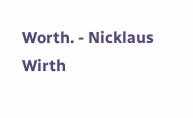Worth. - Nicklaus Wirth